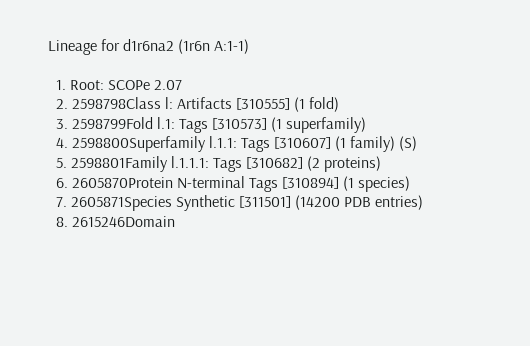Lineage for d1r6na2 (1r6n A:1-1)

  1. Root: SCOPe 2.07
  2. 2598798Class l: Artifacts [310555] (1 fold)
  3. 2598799Fold l.1: Tags [310573] (1 superfamily)
  4. 2598800Superfamily l.1.1: Tags [310607] (1 family) (S)
  5. 2598801Family l.1.1.1: Tags [310682] (2 proteins)
  6. 2605870Protein N-terminal Tags [310894] (1 species)
  7. 2605871Species Synthetic [311501] (14200 PDB entries)
  8. 2615246Domain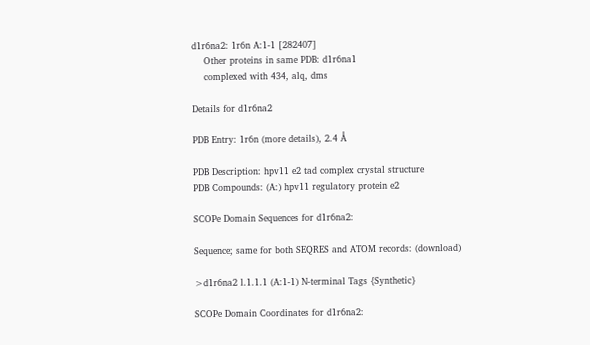d1r6na2: 1r6n A:1-1 [282407]
    Other proteins in same PDB: d1r6na1
    complexed with 434, alq, dms

Details for d1r6na2

PDB Entry: 1r6n (more details), 2.4 Å

PDB Description: hpv11 e2 tad complex crystal structure
PDB Compounds: (A:) hpv11 regulatory protein e2

SCOPe Domain Sequences for d1r6na2:

Sequence; same for both SEQRES and ATOM records: (download)

>d1r6na2 l.1.1.1 (A:1-1) N-terminal Tags {Synthetic}

SCOPe Domain Coordinates for d1r6na2: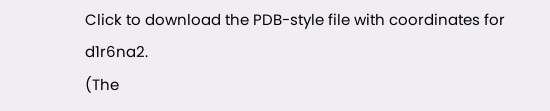Click to download the PDB-style file with coordinates for d1r6na2.
(The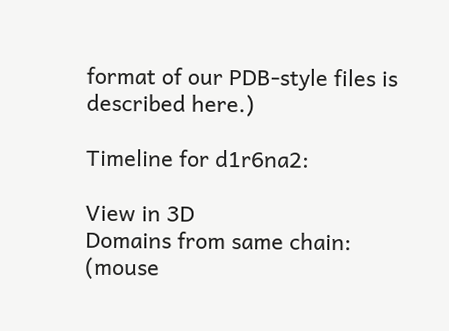format of our PDB-style files is described here.)

Timeline for d1r6na2:

View in 3D
Domains from same chain:
(mouse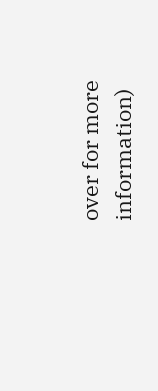over for more information)